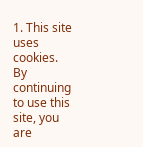1. This site uses cookies. By continuing to use this site, you are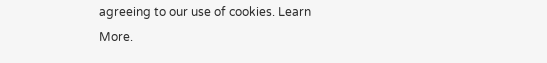agreeing to our use of cookies. Learn More.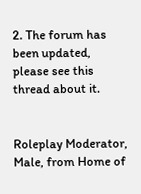2. The forum has been updated, please see this thread about it.


Roleplay Moderator, Male, from Home of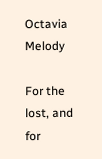Octavia Melody

For the lost, and for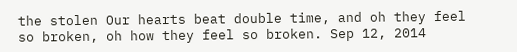the stolen Our hearts beat double time, and oh they feel so broken, oh how they feel so broken. Sep 12, 2014